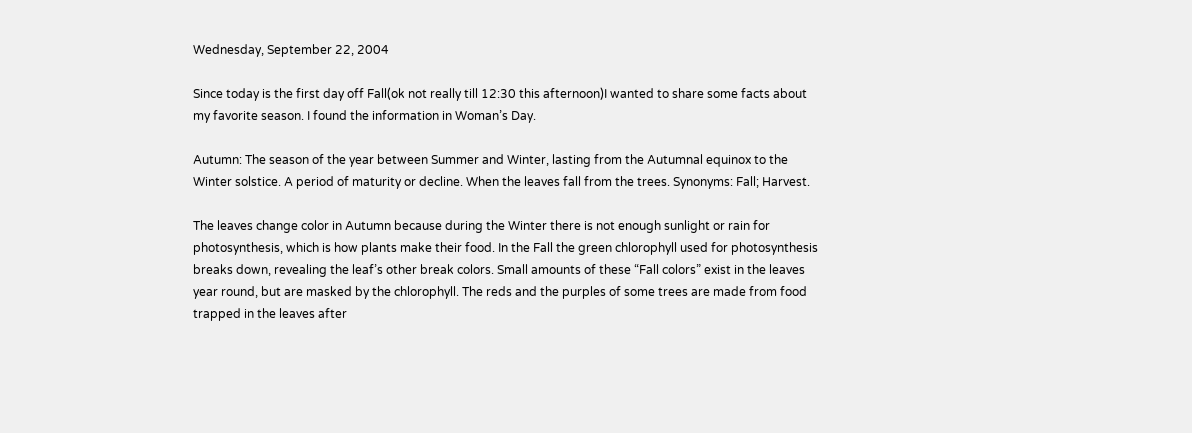Wednesday, September 22, 2004

Since today is the first day off Fall(ok not really till 12:30 this afternoon)I wanted to share some facts about my favorite season. I found the information in Woman’s Day.

Autumn: The season of the year between Summer and Winter, lasting from the Autumnal equinox to the Winter solstice. A period of maturity or decline. When the leaves fall from the trees. Synonyms: Fall; Harvest.

The leaves change color in Autumn because during the Winter there is not enough sunlight or rain for photosynthesis, which is how plants make their food. In the Fall the green chlorophyll used for photosynthesis breaks down, revealing the leaf’s other break colors. Small amounts of these “Fall colors” exist in the leaves year round, but are masked by the chlorophyll. The reds and the purples of some trees are made from food trapped in the leaves after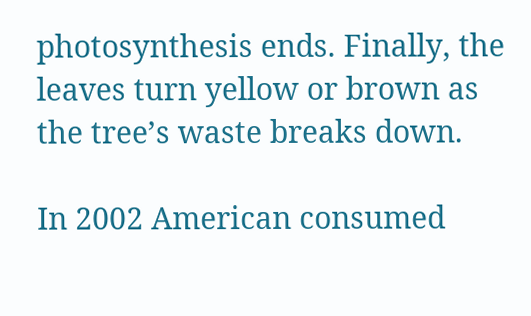photosynthesis ends. Finally, the leaves turn yellow or brown as the tree’s waste breaks down.

In 2002 American consumed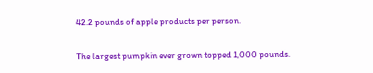42.2 pounds of apple products per person.

The largest pumpkin ever grown topped 1,000 pounds.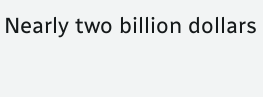Nearly two billion dollars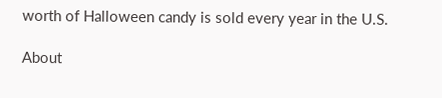worth of Halloween candy is sold every year in the U.S.

About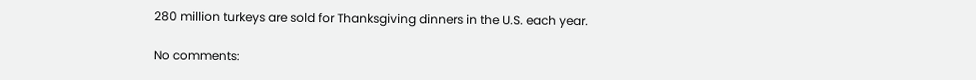280 million turkeys are sold for Thanksgiving dinners in the U.S. each year.

No comments: